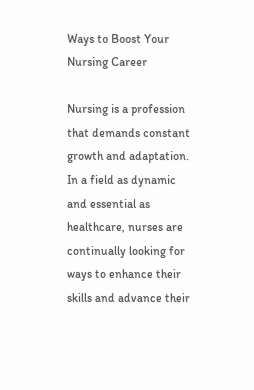Ways to Boost Your Nursing Career

Nursing is a profession that demands constant growth and adaptation. In a field as dynamic and essential as healthcare, nurses are continually looking for ways to enhance their skills and advance their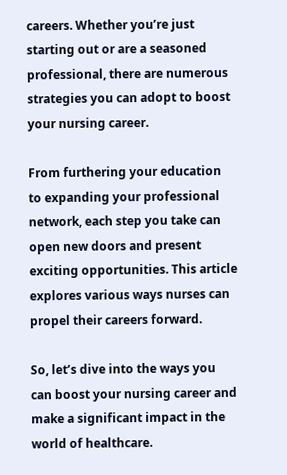careers. Whether you’re just starting out or are a seasoned professional, there are numerous strategies you can adopt to boost your nursing career.

From furthering your education to expanding your professional network, each step you take can open new doors and present exciting opportunities. This article explores various ways nurses can propel their careers forward.

So, let’s dive into the ways you can boost your nursing career and make a significant impact in the world of healthcare.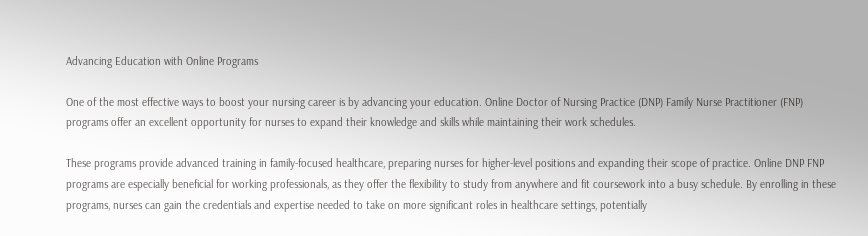Advancing Education with Online Programs

One of the most effective ways to boost your nursing career is by advancing your education. Online Doctor of Nursing Practice (DNP) Family Nurse Practitioner (FNP) programs offer an excellent opportunity for nurses to expand their knowledge and skills while maintaining their work schedules.

These programs provide advanced training in family-focused healthcare, preparing nurses for higher-level positions and expanding their scope of practice. Online DNP FNP programs are especially beneficial for working professionals, as they offer the flexibility to study from anywhere and fit coursework into a busy schedule. By enrolling in these programs, nurses can gain the credentials and expertise needed to take on more significant roles in healthcare settings, potentially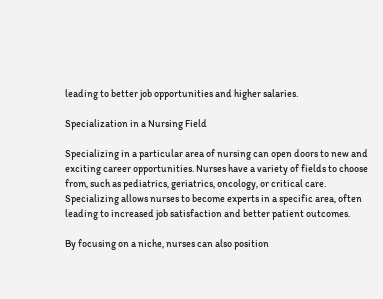leading to better job opportunities and higher salaries.

Specialization in a Nursing Field

Specializing in a particular area of nursing can open doors to new and exciting career opportunities. Nurses have a variety of fields to choose from, such as pediatrics, geriatrics, oncology, or critical care. Specializing allows nurses to become experts in a specific area, often leading to increased job satisfaction and better patient outcomes.

By focusing on a niche, nurses can also position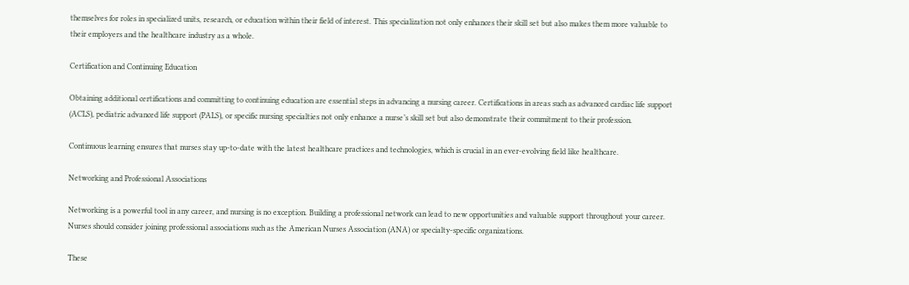themselves for roles in specialized units, research, or education within their field of interest. This specialization not only enhances their skill set but also makes them more valuable to their employers and the healthcare industry as a whole.

Certification and Continuing Education

Obtaining additional certifications and committing to continuing education are essential steps in advancing a nursing career. Certifications in areas such as advanced cardiac life support (ACLS), pediatric advanced life support (PALS), or specific nursing specialties not only enhance a nurse’s skill set but also demonstrate their commitment to their profession.

Continuous learning ensures that nurses stay up-to-date with the latest healthcare practices and technologies, which is crucial in an ever-evolving field like healthcare.

Networking and Professional Associations

Networking is a powerful tool in any career, and nursing is no exception. Building a professional network can lead to new opportunities and valuable support throughout your career. Nurses should consider joining professional associations such as the American Nurses Association (ANA) or specialty-specific organizations.

These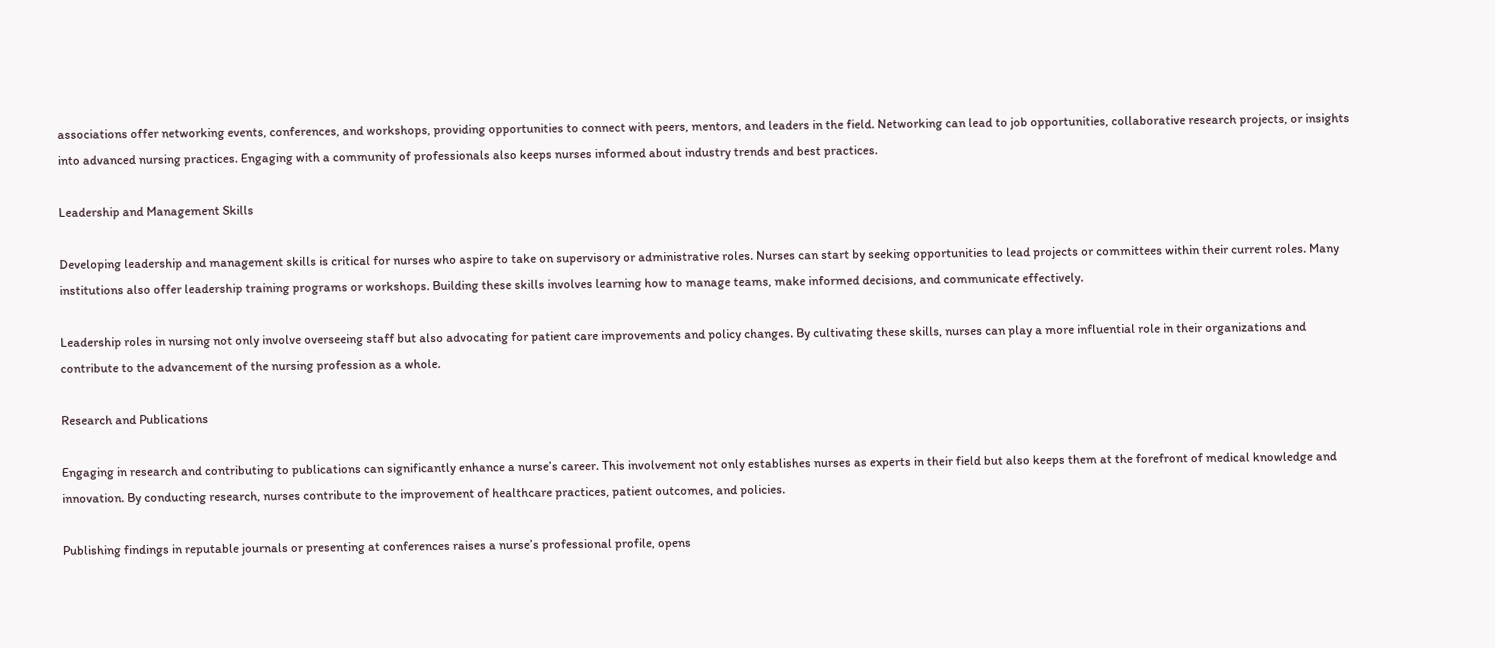associations offer networking events, conferences, and workshops, providing opportunities to connect with peers, mentors, and leaders in the field. Networking can lead to job opportunities, collaborative research projects, or insights into advanced nursing practices. Engaging with a community of professionals also keeps nurses informed about industry trends and best practices.

Leadership and Management Skills

Developing leadership and management skills is critical for nurses who aspire to take on supervisory or administrative roles. Nurses can start by seeking opportunities to lead projects or committees within their current roles. Many institutions also offer leadership training programs or workshops. Building these skills involves learning how to manage teams, make informed decisions, and communicate effectively.

Leadership roles in nursing not only involve overseeing staff but also advocating for patient care improvements and policy changes. By cultivating these skills, nurses can play a more influential role in their organizations and contribute to the advancement of the nursing profession as a whole.

Research and Publications

Engaging in research and contributing to publications can significantly enhance a nurse’s career. This involvement not only establishes nurses as experts in their field but also keeps them at the forefront of medical knowledge and innovation. By conducting research, nurses contribute to the improvement of healthcare practices, patient outcomes, and policies.

Publishing findings in reputable journals or presenting at conferences raises a nurse’s professional profile, opens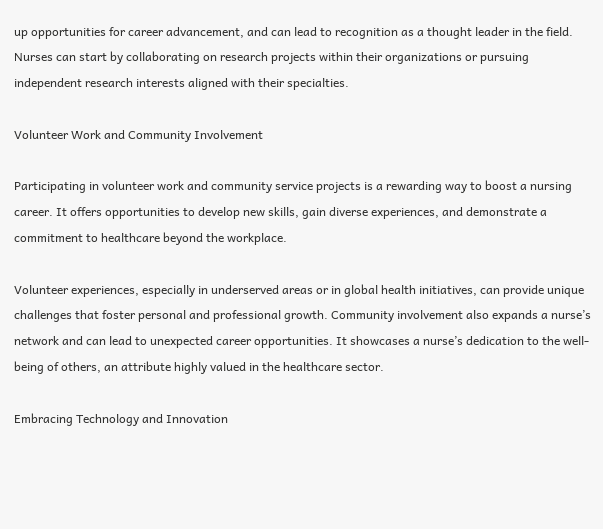up opportunities for career advancement, and can lead to recognition as a thought leader in the field. Nurses can start by collaborating on research projects within their organizations or pursuing independent research interests aligned with their specialties.

Volunteer Work and Community Involvement

Participating in volunteer work and community service projects is a rewarding way to boost a nursing career. It offers opportunities to develop new skills, gain diverse experiences, and demonstrate a commitment to healthcare beyond the workplace.

Volunteer experiences, especially in underserved areas or in global health initiatives, can provide unique challenges that foster personal and professional growth. Community involvement also expands a nurse’s network and can lead to unexpected career opportunities. It showcases a nurse’s dedication to the well-being of others, an attribute highly valued in the healthcare sector.

Embracing Technology and Innovation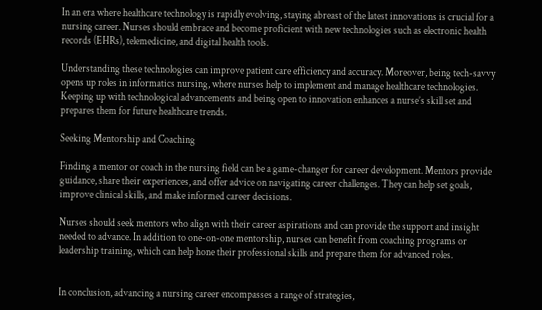In an era where healthcare technology is rapidly evolving, staying abreast of the latest innovations is crucial for a nursing career. Nurses should embrace and become proficient with new technologies such as electronic health records (EHRs), telemedicine, and digital health tools.

Understanding these technologies can improve patient care efficiency and accuracy. Moreover, being tech-savvy opens up roles in informatics nursing, where nurses help to implement and manage healthcare technologies. Keeping up with technological advancements and being open to innovation enhances a nurse’s skill set and prepares them for future healthcare trends.

Seeking Mentorship and Coaching

Finding a mentor or coach in the nursing field can be a game-changer for career development. Mentors provide guidance, share their experiences, and offer advice on navigating career challenges. They can help set goals, improve clinical skills, and make informed career decisions.

Nurses should seek mentors who align with their career aspirations and can provide the support and insight needed to advance. In addition to one-on-one mentorship, nurses can benefit from coaching programs or leadership training, which can help hone their professional skills and prepare them for advanced roles.


In conclusion, advancing a nursing career encompasses a range of strategies,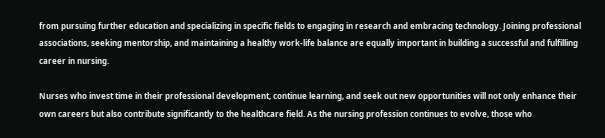from pursuing further education and specializing in specific fields to engaging in research and embracing technology. Joining professional associations, seeking mentorship, and maintaining a healthy work-life balance are equally important in building a successful and fulfilling career in nursing.

Nurses who invest time in their professional development, continue learning, and seek out new opportunities will not only enhance their own careers but also contribute significantly to the healthcare field. As the nursing profession continues to evolve, those who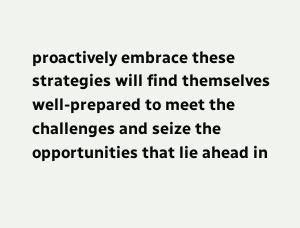proactively embrace these strategies will find themselves well-prepared to meet the challenges and seize the opportunities that lie ahead in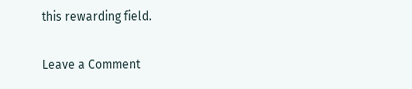this rewarding field.

Leave a Comment